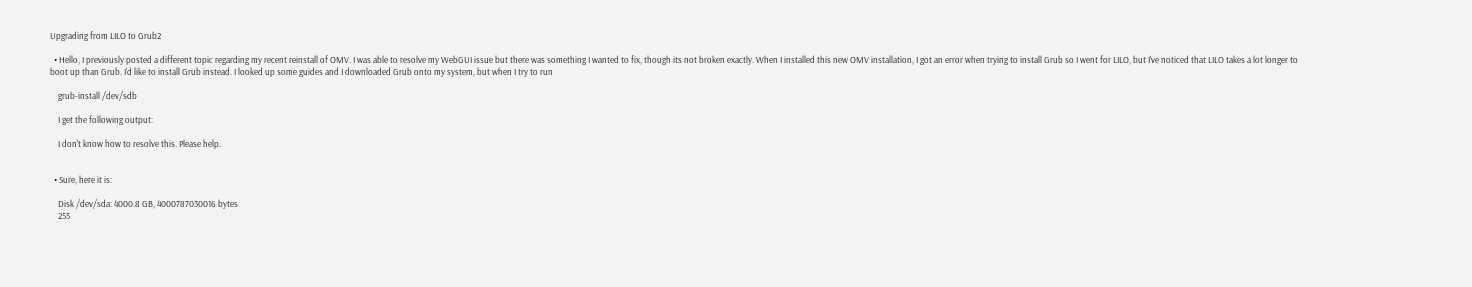Upgrading from LILO to Grub2

  • Hello, I previously posted a different topic regarding my recent reinstall of OMV. I was able to resolve my WebGUI issue but there was something I wanted to fix, though its not broken exactly. When I installed this new OMV installation, I got an error when trying to install Grub so I went for LILO, but I've noticed that LILO takes a lot longer to boot up than Grub. I'd like to install Grub instead. I looked up some guides and I downloaded Grub onto my system, but when I try to run

    grub-install /dev/sdb

    I get the following output:

    I don't know how to resolve this. Please help.


  • Sure, here it is:

    Disk /dev/sda: 4000.8 GB, 4000787030016 bytes
    255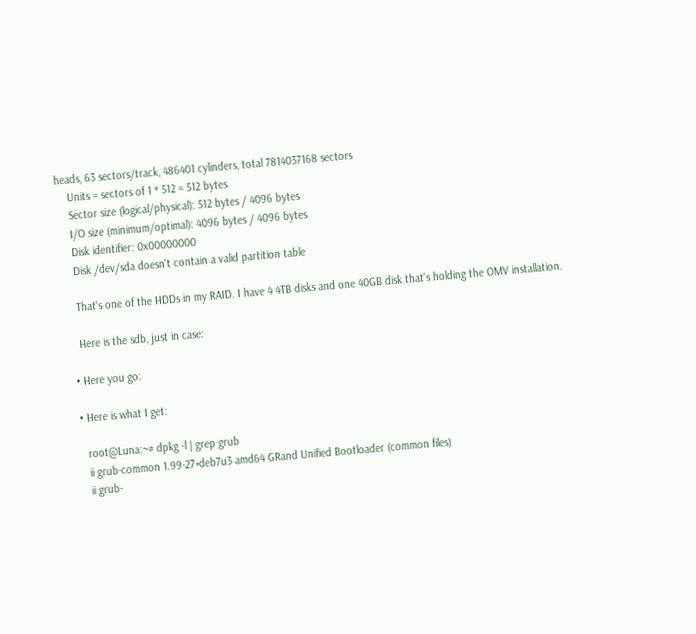heads, 63 sectors/track, 486401 cylinders, total 7814037168 sectors
    Units = sectors of 1 * 512 = 512 bytes
    Sector size (logical/physical): 512 bytes / 4096 bytes
    I/O size (minimum/optimal): 4096 bytes / 4096 bytes
    Disk identifier: 0x00000000
    Disk /dev/sda doesn't contain a valid partition table

    That's one of the HDDs in my RAID. I have 4 4TB disks and one 40GB disk that's holding the OMV installation.

    Here is the sdb, just in case:

  • Here you go:

  • Here is what I get:

    root@Luna:~# dpkg -l | grep grub
    ii grub-common 1.99-27+deb7u3 amd64 GRand Unified Bootloader (common files)
    ii grub-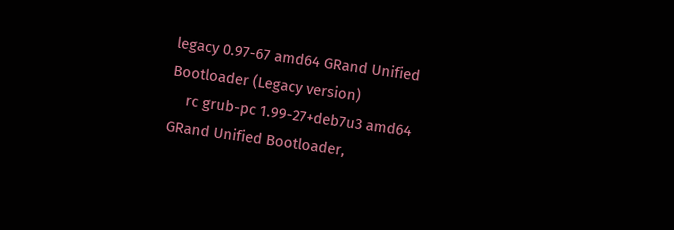legacy 0.97-67 amd64 GRand Unified Bootloader (Legacy version)
    rc grub-pc 1.99-27+deb7u3 amd64 GRand Unified Bootloader,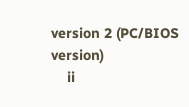version 2 (PC/BIOS version)
    ii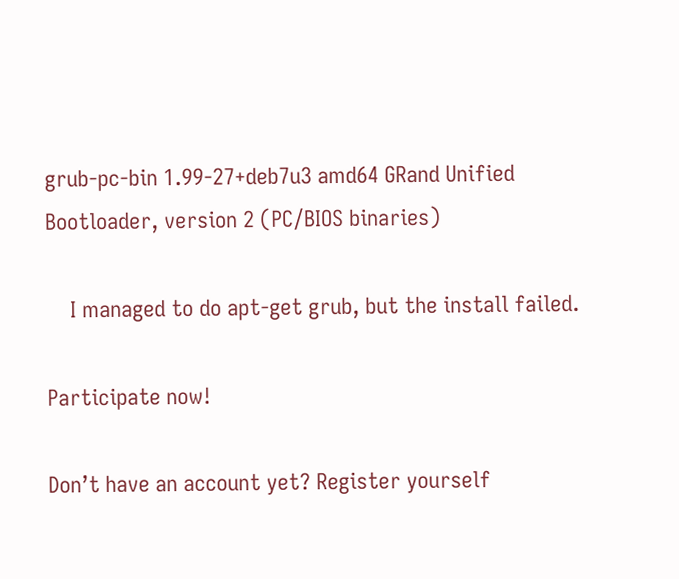grub-pc-bin 1.99-27+deb7u3 amd64 GRand Unified Bootloader, version 2 (PC/BIOS binaries)

    I managed to do apt-get grub, but the install failed.

Participate now!

Don’t have an account yet? Register yourself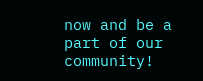now and be a part of our community!